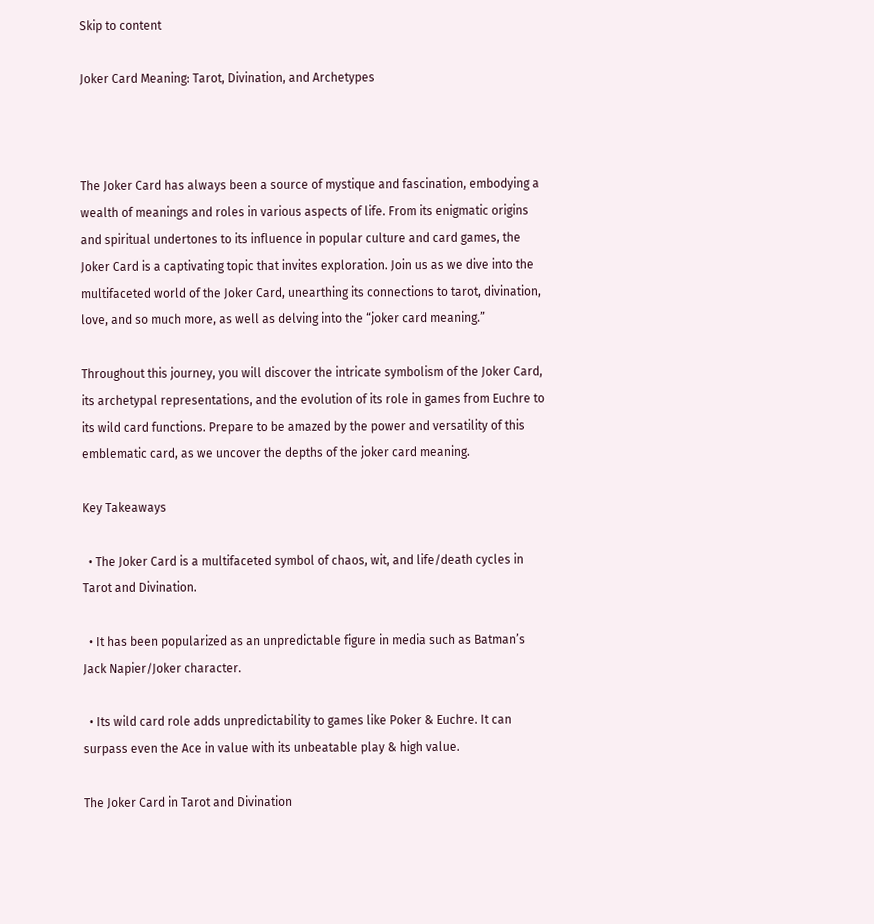Skip to content

Joker Card Meaning: Tarot, Divination, and Archetypes



The Joker Card has always been a source of mystique and fascination, embodying a wealth of meanings and roles in various aspects of life. From its enigmatic origins and spiritual undertones to its influence in popular culture and card games, the Joker Card is a captivating topic that invites exploration. Join us as we dive into the multifaceted world of the Joker Card, unearthing its connections to tarot, divination, love, and so much more, as well as delving into the “joker card meaning.”

Throughout this journey, you will discover the intricate symbolism of the Joker Card, its archetypal representations, and the evolution of its role in games from Euchre to its wild card functions. Prepare to be amazed by the power and versatility of this emblematic card, as we uncover the depths of the joker card meaning.

Key Takeaways

  • The Joker Card is a multifaceted symbol of chaos, wit, and life/death cycles in Tarot and Divination.

  • It has been popularized as an unpredictable figure in media such as Batman’s Jack Napier/Joker character.

  • Its wild card role adds unpredictability to games like Poker & Euchre. It can surpass even the Ace in value with its unbeatable play & high value.

The Joker Card in Tarot and Divination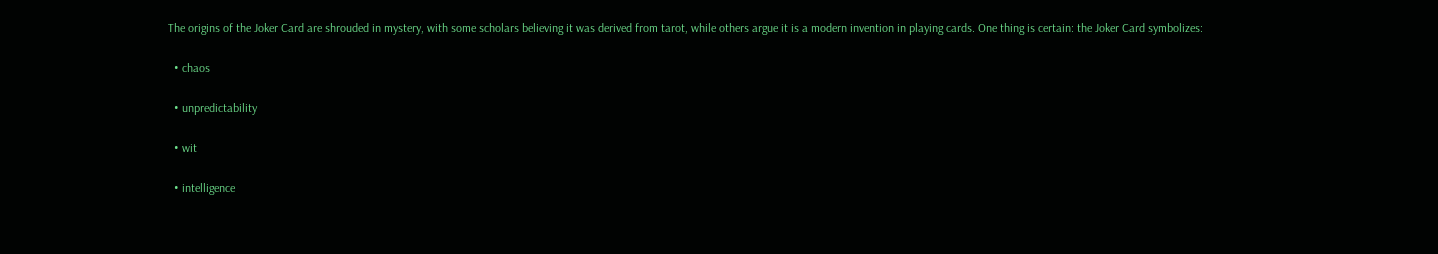The origins of the Joker Card are shrouded in mystery, with some scholars believing it was derived from tarot, while others argue it is a modern invention in playing cards. One thing is certain: the Joker Card symbolizes:

  • chaos

  • unpredictability

  • wit

  • intelligence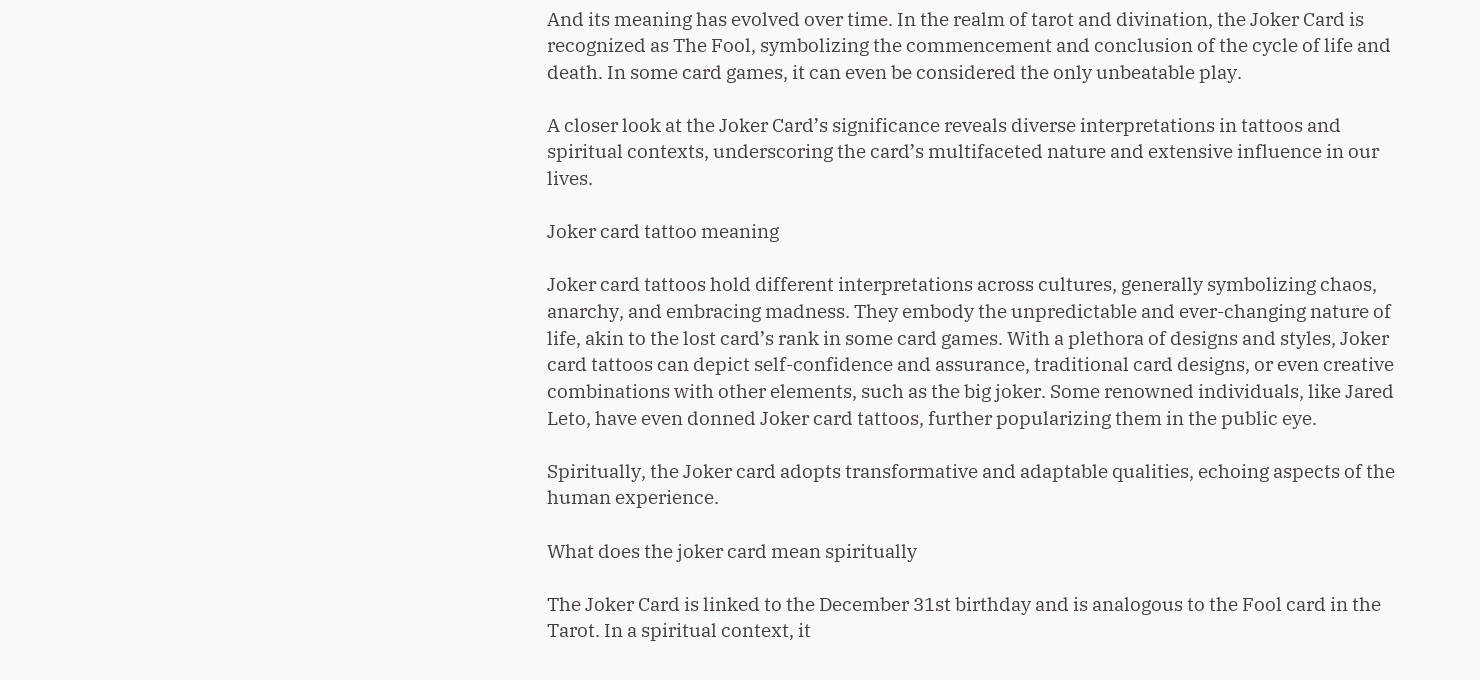And its meaning has evolved over time. In the realm of tarot and divination, the Joker Card is recognized as The Fool, symbolizing the commencement and conclusion of the cycle of life and death. In some card games, it can even be considered the only unbeatable play.

A closer look at the Joker Card’s significance reveals diverse interpretations in tattoos and spiritual contexts, underscoring the card’s multifaceted nature and extensive influence in our lives.

Joker card tattoo meaning

Joker card tattoos hold different interpretations across cultures, generally symbolizing chaos, anarchy, and embracing madness. They embody the unpredictable and ever-changing nature of life, akin to the lost card’s rank in some card games. With a plethora of designs and styles, Joker card tattoos can depict self-confidence and assurance, traditional card designs, or even creative combinations with other elements, such as the big joker. Some renowned individuals, like Jared Leto, have even donned Joker card tattoos, further popularizing them in the public eye.

Spiritually, the Joker card adopts transformative and adaptable qualities, echoing aspects of the human experience.

What does the joker card mean spiritually

The Joker Card is linked to the December 31st birthday and is analogous to the Fool card in the Tarot. In a spiritual context, it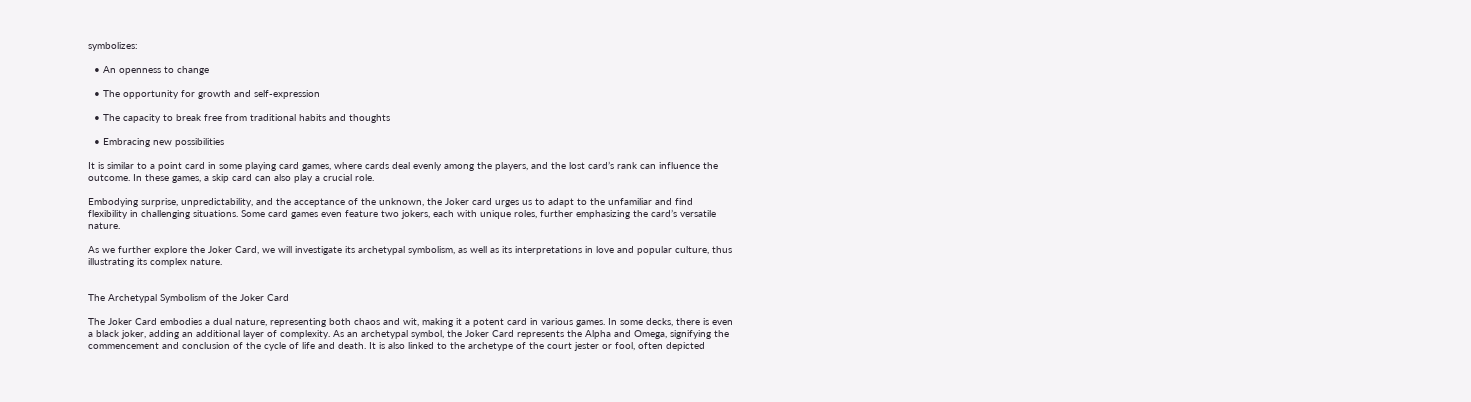symbolizes:

  • An openness to change

  • The opportunity for growth and self-expression

  • The capacity to break free from traditional habits and thoughts

  • Embracing new possibilities

It is similar to a point card in some playing card games, where cards deal evenly among the players, and the lost card’s rank can influence the outcome. In these games, a skip card can also play a crucial role.

Embodying surprise, unpredictability, and the acceptance of the unknown, the Joker card urges us to adapt to the unfamiliar and find flexibility in challenging situations. Some card games even feature two jokers, each with unique roles, further emphasizing the card’s versatile nature.

As we further explore the Joker Card, we will investigate its archetypal symbolism, as well as its interpretations in love and popular culture, thus illustrating its complex nature.


The Archetypal Symbolism of the Joker Card

The Joker Card embodies a dual nature, representing both chaos and wit, making it a potent card in various games. In some decks, there is even a black joker, adding an additional layer of complexity. As an archetypal symbol, the Joker Card represents the Alpha and Omega, signifying the commencement and conclusion of the cycle of life and death. It is also linked to the archetype of the court jester or fool, often depicted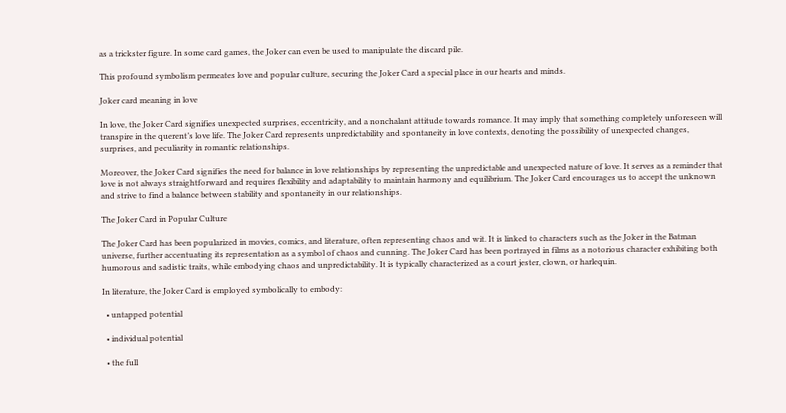as a trickster figure. In some card games, the Joker can even be used to manipulate the discard pile.

This profound symbolism permeates love and popular culture, securing the Joker Card a special place in our hearts and minds.

Joker card meaning in love

In love, the Joker Card signifies unexpected surprises, eccentricity, and a nonchalant attitude towards romance. It may imply that something completely unforeseen will transpire in the querent’s love life. The Joker Card represents unpredictability and spontaneity in love contexts, denoting the possibility of unexpected changes, surprises, and peculiarity in romantic relationships.

Moreover, the Joker Card signifies the need for balance in love relationships by representing the unpredictable and unexpected nature of love. It serves as a reminder that love is not always straightforward and requires flexibility and adaptability to maintain harmony and equilibrium. The Joker Card encourages us to accept the unknown and strive to find a balance between stability and spontaneity in our relationships.

The Joker Card in Popular Culture

The Joker Card has been popularized in movies, comics, and literature, often representing chaos and wit. It is linked to characters such as the Joker in the Batman universe, further accentuating its representation as a symbol of chaos and cunning. The Joker Card has been portrayed in films as a notorious character exhibiting both humorous and sadistic traits, while embodying chaos and unpredictability. It is typically characterized as a court jester, clown, or harlequin.

In literature, the Joker Card is employed symbolically to embody:

  • untapped potential

  • individual potential

  • the full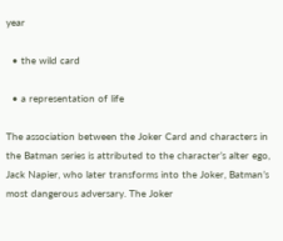year

  • the wild card

  • a representation of life

The association between the Joker Card and characters in the Batman series is attributed to the character’s alter ego, Jack Napier, who later transforms into the Joker, Batman’s most dangerous adversary. The Joker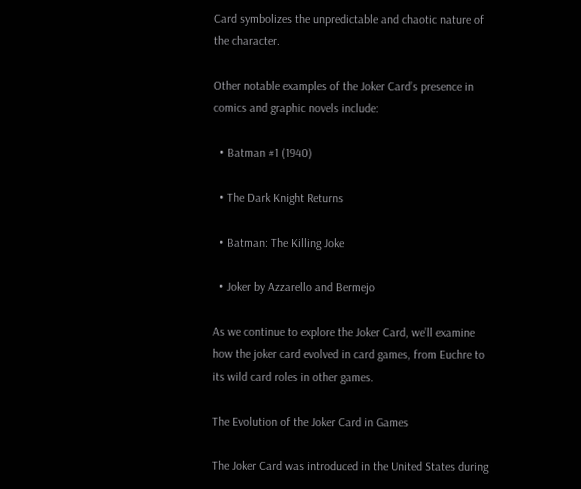Card symbolizes the unpredictable and chaotic nature of the character.

Other notable examples of the Joker Card’s presence in comics and graphic novels include:

  • Batman #1 (1940)

  • The Dark Knight Returns

  • Batman: The Killing Joke

  • Joker by Azzarello and Bermejo

As we continue to explore the Joker Card, we’ll examine how the joker card evolved in card games, from Euchre to its wild card roles in other games.

The Evolution of the Joker Card in Games

The Joker Card was introduced in the United States during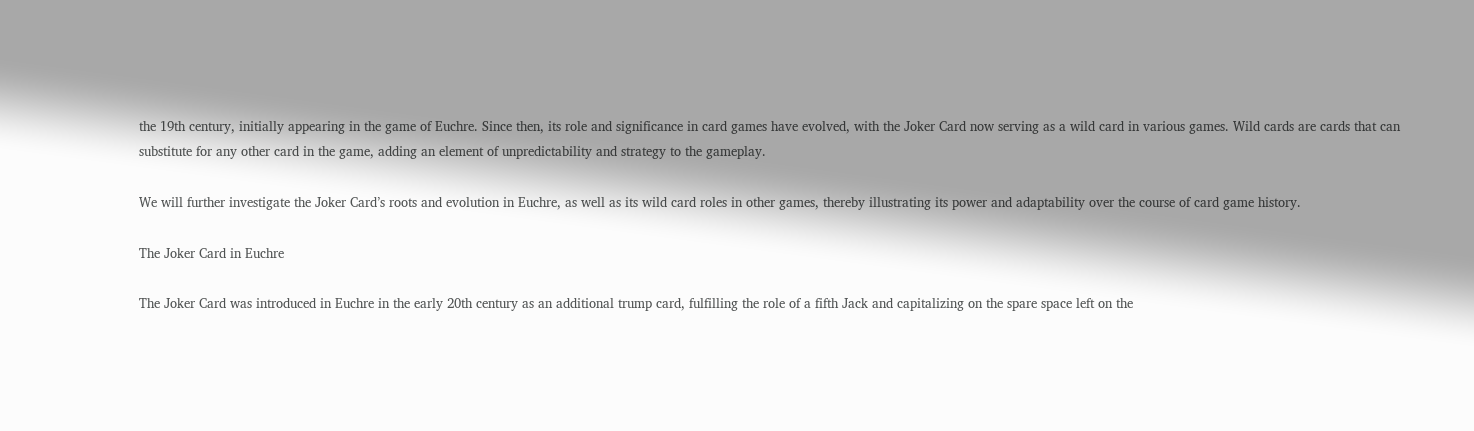the 19th century, initially appearing in the game of Euchre. Since then, its role and significance in card games have evolved, with the Joker Card now serving as a wild card in various games. Wild cards are cards that can substitute for any other card in the game, adding an element of unpredictability and strategy to the gameplay.

We will further investigate the Joker Card’s roots and evolution in Euchre, as well as its wild card roles in other games, thereby illustrating its power and adaptability over the course of card game history.

The Joker Card in Euchre

The Joker Card was introduced in Euchre in the early 20th century as an additional trump card, fulfilling the role of a fifth Jack and capitalizing on the spare space left on the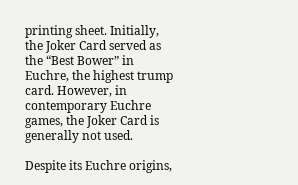printing sheet. Initially, the Joker Card served as the “Best Bower” in Euchre, the highest trump card. However, in contemporary Euchre games, the Joker Card is generally not used.

Despite its Euchre origins,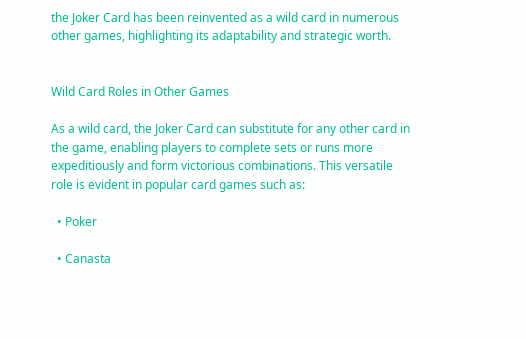the Joker Card has been reinvented as a wild card in numerous other games, highlighting its adaptability and strategic worth.


Wild Card Roles in Other Games

As a wild card, the Joker Card can substitute for any other card in the game, enabling players to complete sets or runs more expeditiously and form victorious combinations. This versatile role is evident in popular card games such as:

  • Poker

  • Canasta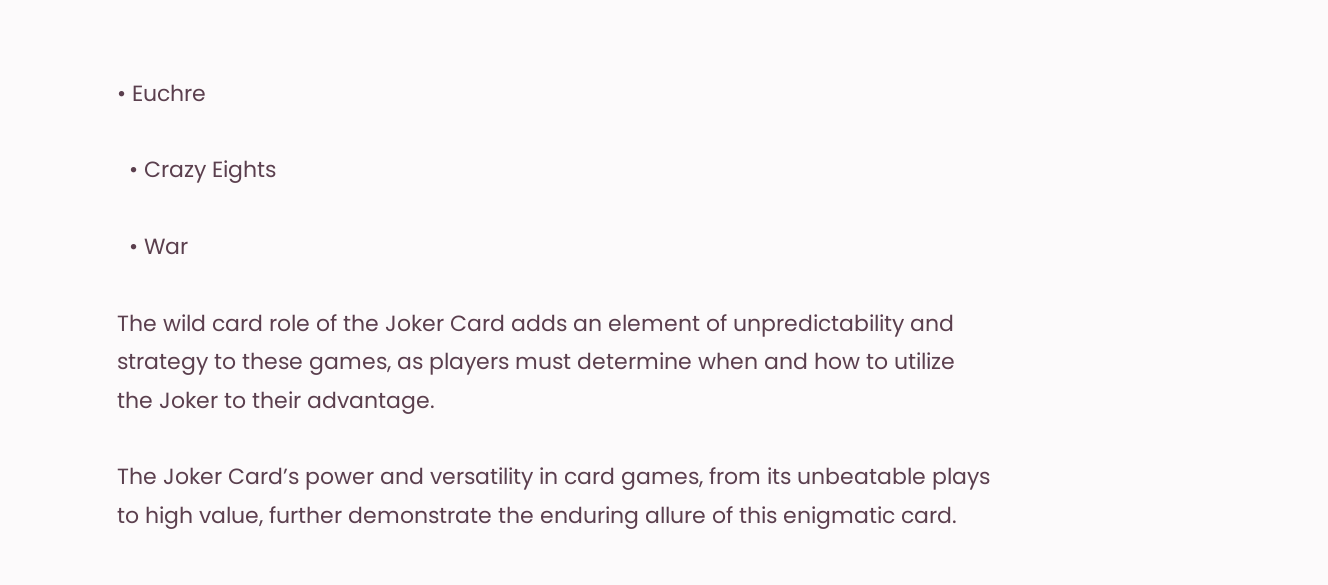• Euchre

  • Crazy Eights

  • War

The wild card role of the Joker Card adds an element of unpredictability and strategy to these games, as players must determine when and how to utilize the Joker to their advantage.

The Joker Card’s power and versatility in card games, from its unbeatable plays to high value, further demonstrate the enduring allure of this enigmatic card.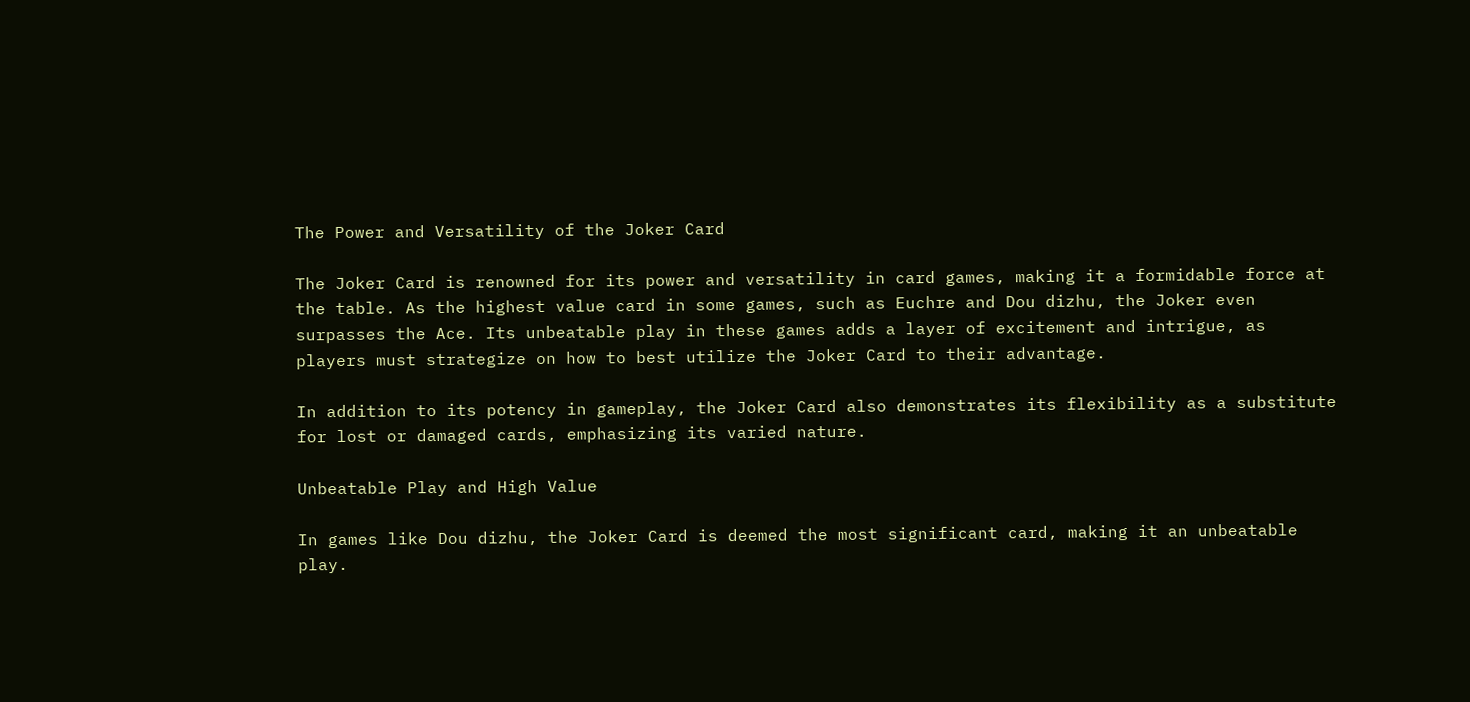The Power and Versatility of the Joker Card

The Joker Card is renowned for its power and versatility in card games, making it a formidable force at the table. As the highest value card in some games, such as Euchre and Dou dizhu, the Joker even surpasses the Ace. Its unbeatable play in these games adds a layer of excitement and intrigue, as players must strategize on how to best utilize the Joker Card to their advantage.

In addition to its potency in gameplay, the Joker Card also demonstrates its flexibility as a substitute for lost or damaged cards, emphasizing its varied nature.

Unbeatable Play and High Value

In games like Dou dizhu, the Joker Card is deemed the most significant card, making it an unbeatable play.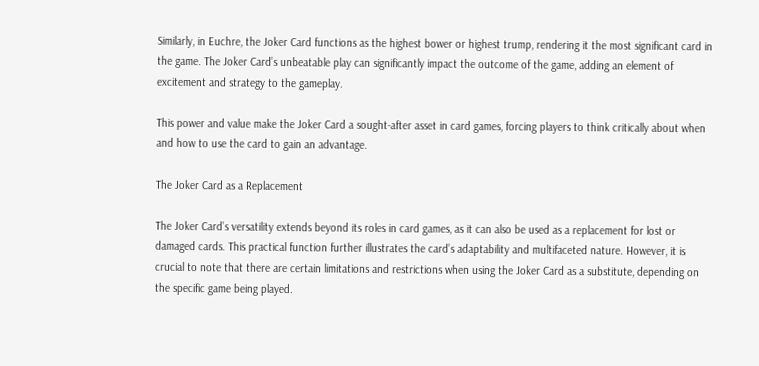Similarly, in Euchre, the Joker Card functions as the highest bower or highest trump, rendering it the most significant card in the game. The Joker Card’s unbeatable play can significantly impact the outcome of the game, adding an element of excitement and strategy to the gameplay.

This power and value make the Joker Card a sought-after asset in card games, forcing players to think critically about when and how to use the card to gain an advantage.

The Joker Card as a Replacement

The Joker Card’s versatility extends beyond its roles in card games, as it can also be used as a replacement for lost or damaged cards. This practical function further illustrates the card’s adaptability and multifaceted nature. However, it is crucial to note that there are certain limitations and restrictions when using the Joker Card as a substitute, depending on the specific game being played.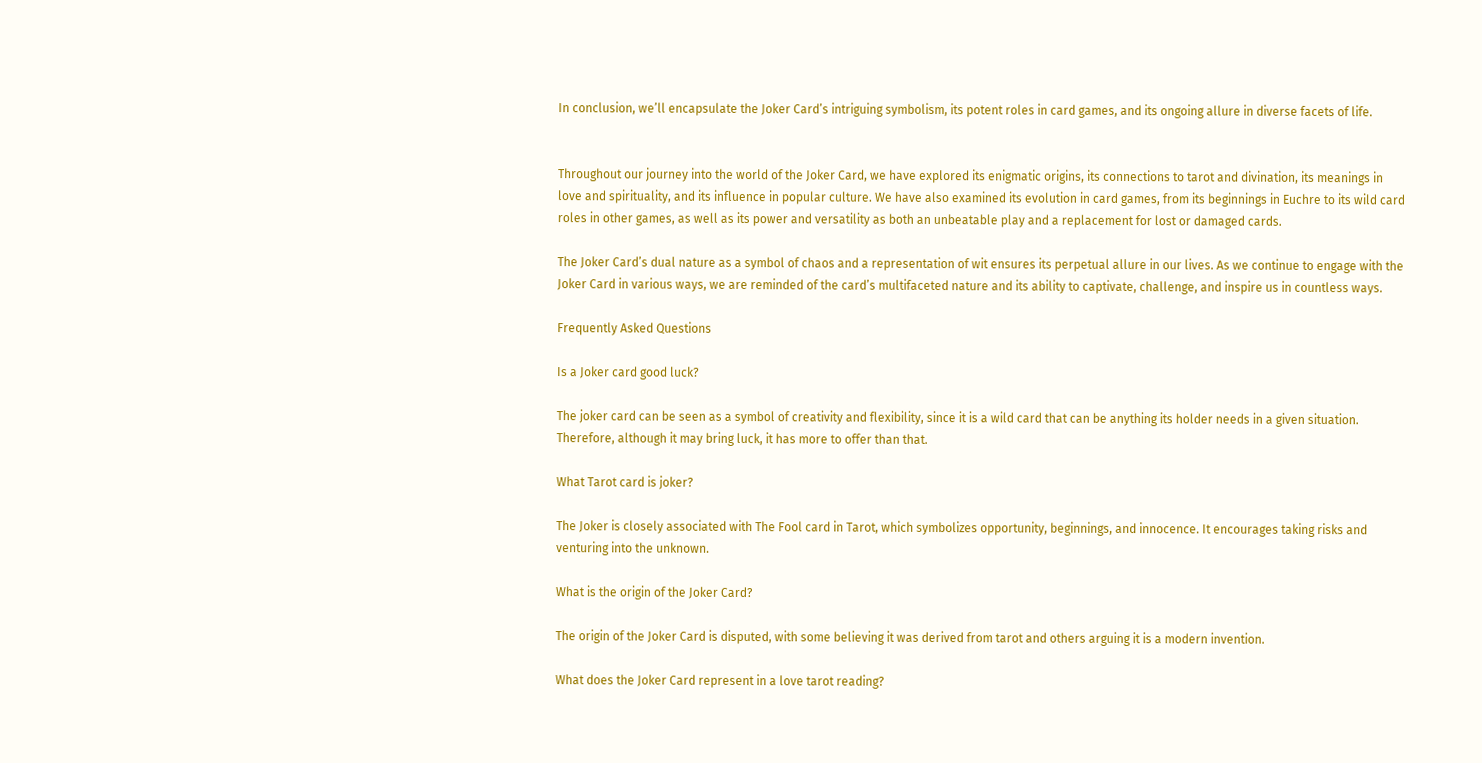In conclusion, we’ll encapsulate the Joker Card’s intriguing symbolism, its potent roles in card games, and its ongoing allure in diverse facets of life.


Throughout our journey into the world of the Joker Card, we have explored its enigmatic origins, its connections to tarot and divination, its meanings in love and spirituality, and its influence in popular culture. We have also examined its evolution in card games, from its beginnings in Euchre to its wild card roles in other games, as well as its power and versatility as both an unbeatable play and a replacement for lost or damaged cards.

The Joker Card’s dual nature as a symbol of chaos and a representation of wit ensures its perpetual allure in our lives. As we continue to engage with the Joker Card in various ways, we are reminded of the card’s multifaceted nature and its ability to captivate, challenge, and inspire us in countless ways.

Frequently Asked Questions

Is a Joker card good luck?

The joker card can be seen as a symbol of creativity and flexibility, since it is a wild card that can be anything its holder needs in a given situation. Therefore, although it may bring luck, it has more to offer than that.

What Tarot card is joker?

The Joker is closely associated with The Fool card in Tarot, which symbolizes opportunity, beginnings, and innocence. It encourages taking risks and venturing into the unknown.

What is the origin of the Joker Card?

The origin of the Joker Card is disputed, with some believing it was derived from tarot and others arguing it is a modern invention.

What does the Joker Card represent in a love tarot reading?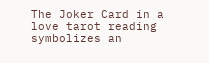The Joker Card in a love tarot reading symbolizes an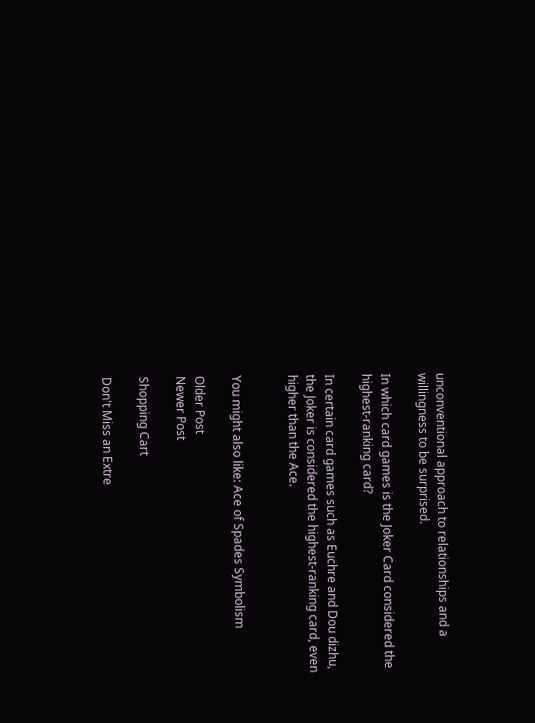unconventional approach to relationships and a willingness to be surprised.

In which card games is the Joker Card considered the highest-ranking card?

In certain card games such as Euchre and Dou dizhu, the Joker is considered the highest-ranking card, even higher than the Ace.


You might also like: Ace of Spades Symbolism

Older Post
Newer Post

Shopping Cart

Don't Miss an Extre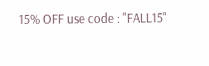15% OFF use code : "FALL15"